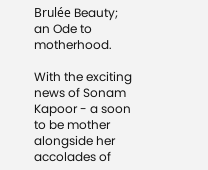Brulée Beauty; an Ode to motherhood.

With the exciting news of Sonam Kapoor - a soon to be mother alongside her accolades of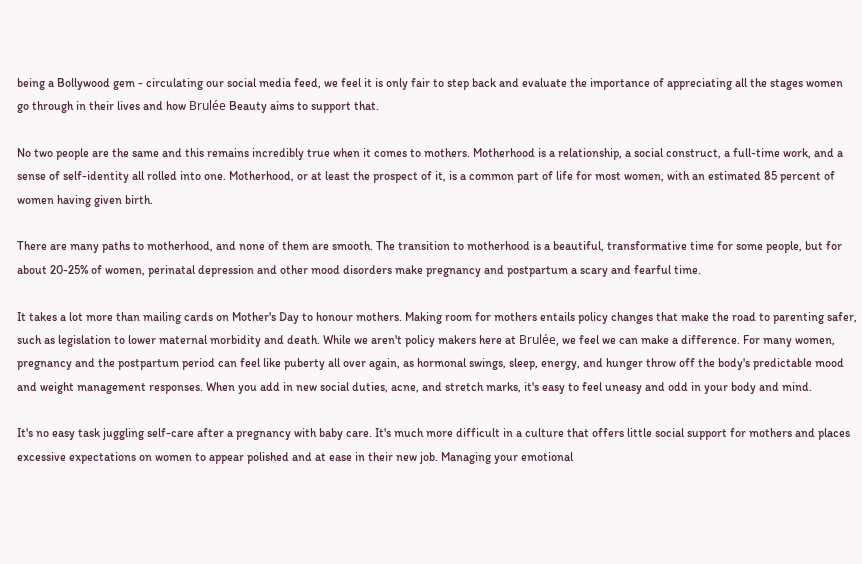being a Bollywood gem - circulating our social media feed, we feel it is only fair to step back and evaluate the importance of appreciating all the stages women go through in their lives and how Brulée Beauty aims to support that.

No two people are the same and this remains incredibly true when it comes to mothers. Motherhood is a relationship, a social construct, a full-time work, and a sense of self-identity all rolled into one. Motherhood, or at least the prospect of it, is a common part of life for most women, with an estimated 85 percent of women having given birth.

There are many paths to motherhood, and none of them are smooth. The transition to motherhood is a beautiful, transformative time for some people, but for about 20-25% of women, perinatal depression and other mood disorders make pregnancy and postpartum a scary and fearful time.

It takes a lot more than mailing cards on Mother's Day to honour mothers. Making room for mothers entails policy changes that make the road to parenting safer, such as legislation to lower maternal morbidity and death. While we aren't policy makers here at Brulée, we feel we can make a difference. For many women, pregnancy and the postpartum period can feel like puberty all over again, as hormonal swings, sleep, energy, and hunger throw off the body's predictable mood and weight management responses. When you add in new social duties, acne, and stretch marks, it's easy to feel uneasy and odd in your body and mind.

It's no easy task juggling self-care after a pregnancy with baby care. It's much more difficult in a culture that offers little social support for mothers and places excessive expectations on women to appear polished and at ease in their new job. Managing your emotional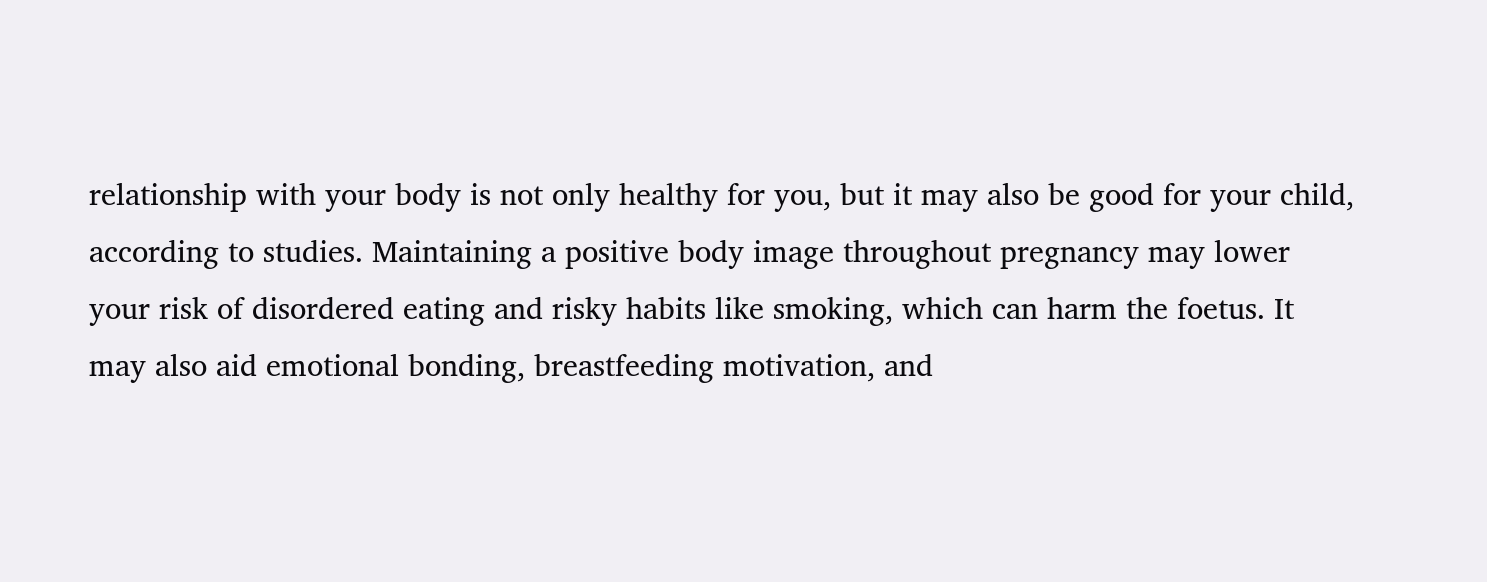relationship with your body is not only healthy for you, but it may also be good for your child, according to studies. Maintaining a positive body image throughout pregnancy may lower your risk of disordered eating and risky habits like smoking, which can harm the foetus. It may also aid emotional bonding, breastfeeding motivation, and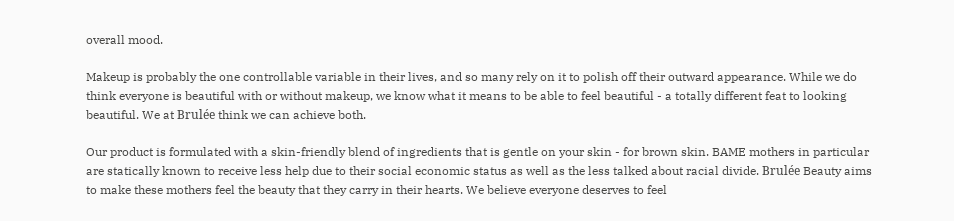overall mood.

Makeup is probably the one controllable variable in their lives, and so many rely on it to polish off their outward appearance. While we do think everyone is beautiful with or without makeup, we know what it means to be able to feel beautiful - a totally different feat to looking beautiful. We at Brulée think we can achieve both.

Our product is formulated with a skin-friendly blend of ingredients that is gentle on your skin - for brown skin. BAME mothers in particular are statically known to receive less help due to their social economic status as well as the less talked about racial divide. Brulée Beauty aims to make these mothers feel the beauty that they carry in their hearts. We believe everyone deserves to feel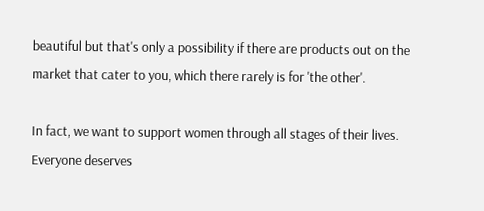beautiful but that's only a possibility if there are products out on the market that cater to you, which there rarely is for 'the other'.

In fact, we want to support women through all stages of their lives. Everyone deserves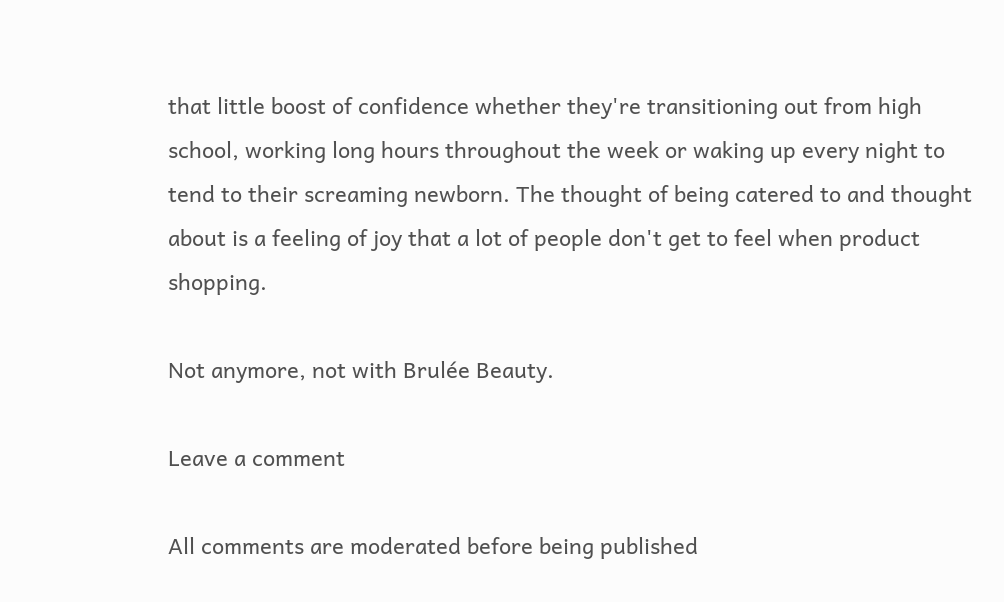that little boost of confidence whether they're transitioning out from high school, working long hours throughout the week or waking up every night to tend to their screaming newborn. The thought of being catered to and thought about is a feeling of joy that a lot of people don't get to feel when product shopping.

Not anymore, not with Brulée Beauty.

Leave a comment

All comments are moderated before being published